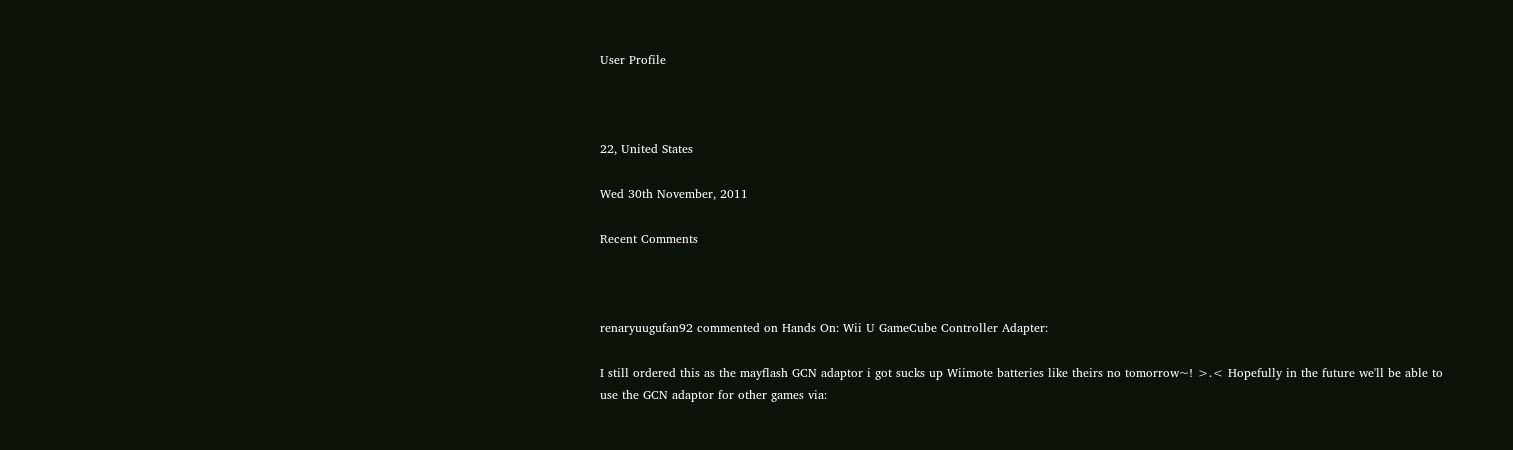User Profile



22, United States

Wed 30th November, 2011

Recent Comments



renaryuugufan92 commented on Hands On: Wii U GameCube Controller Adapter:

I still ordered this as the mayflash GCN adaptor i got sucks up Wiimote batteries like theirs no tomorrow~! >.< Hopefully in the future we'll be able to use the GCN adaptor for other games via: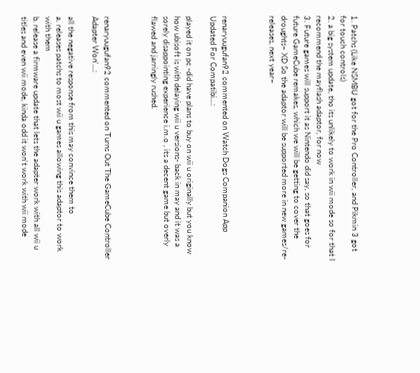1. Patchs (Like NSMBU got for the Pro Controller, and Pikmin 3 got for touch controls)
2. a big system update, tho its unlikely to work in wii mode so for that I recommend the mayflash adaptor, for now
3. Future games will support it as Nintendo did say, so that goes for future GameCube remakes, which we will be getting to cover the droughts~ XD So the adaptor will be supported more in new games/re-releases, next year~



renaryuugufan92 commented on Watch Dogs Companion App Updated For Compatibi...:

played it on pc -did have plans to buy on wii u originally but you know how ubisoft is with delaying wii u versions- back in may and it was a sorely disappointing experience i.m.o , its a decent game but overly flawed and jarringly rushed.



renaryuugufan92 commented on Turns Out The GameCube Controller Adapter Won'...:

all the negative response from this may convince them to
a. releases patchs to most wii u games allowing this adaptor to work with them
b. release a firmware update that lets the adapter work with all wii u titles and even wii mode, kinda odd it won't work with wii mode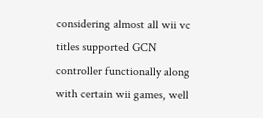considering almost all wii vc titles supported GCN controller functionally along with certain wii games, well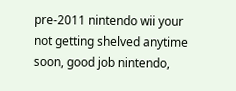pre-2011 nintendo wii your not getting shelved anytime soon, good job nintendo,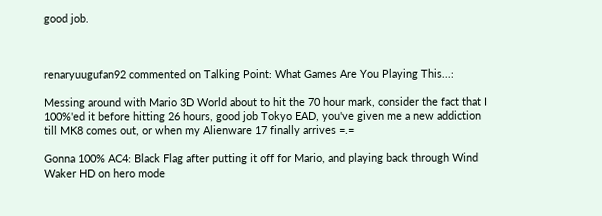good job.



renaryuugufan92 commented on Talking Point: What Games Are You Playing This...:

Messing around with Mario 3D World about to hit the 70 hour mark, consider the fact that I 100%'ed it before hitting 26 hours, good job Tokyo EAD, you've given me a new addiction till MK8 comes out, or when my Alienware 17 finally arrives =.=

Gonna 100% AC4: Black Flag after putting it off for Mario, and playing back through Wind Waker HD on hero mode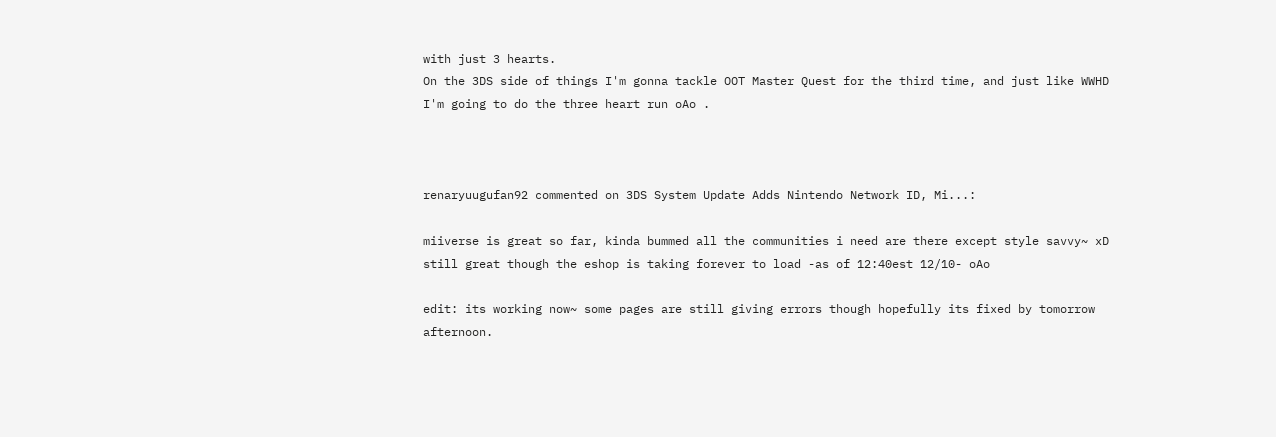with just 3 hearts.
On the 3DS side of things I'm gonna tackle OOT Master Quest for the third time, and just like WWHD I'm going to do the three heart run oAo .



renaryuugufan92 commented on 3DS System Update Adds Nintendo Network ID, Mi...:

miiverse is great so far, kinda bummed all the communities i need are there except style savvy~ xD still great though the eshop is taking forever to load -as of 12:40est 12/10- oAo

edit: its working now~ some pages are still giving errors though hopefully its fixed by tomorrow afternoon.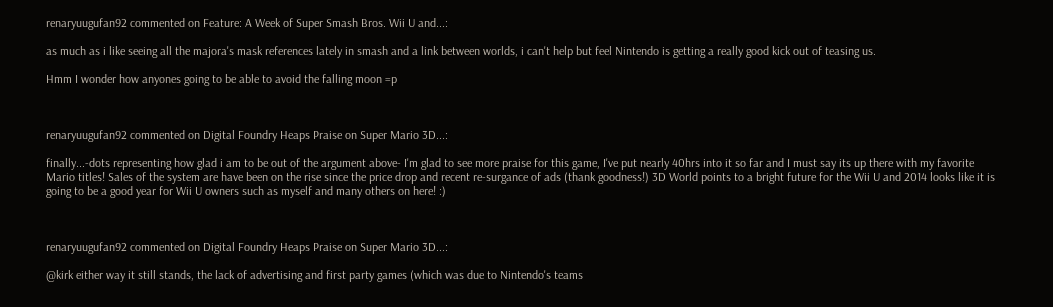renaryuugufan92 commented on Feature: A Week of Super Smash Bros. Wii U and...:

as much as i like seeing all the majora's mask references lately in smash and a link between worlds, i can't help but feel Nintendo is getting a really good kick out of teasing us.

Hmm I wonder how anyones going to be able to avoid the falling moon =p



renaryuugufan92 commented on Digital Foundry Heaps Praise on Super Mario 3D...:

finally...-dots representing how glad i am to be out of the argument above- I'm glad to see more praise for this game, I've put nearly 40hrs into it so far and I must say its up there with my favorite Mario titles! Sales of the system are have been on the rise since the price drop and recent re-surgance of ads (thank goodness!) 3D World points to a bright future for the Wii U and 2014 looks like it is going to be a good year for Wii U owners such as myself and many others on here! :)



renaryuugufan92 commented on Digital Foundry Heaps Praise on Super Mario 3D...:

@kirk either way it still stands, the lack of advertising and first party games (which was due to Nintendo's teams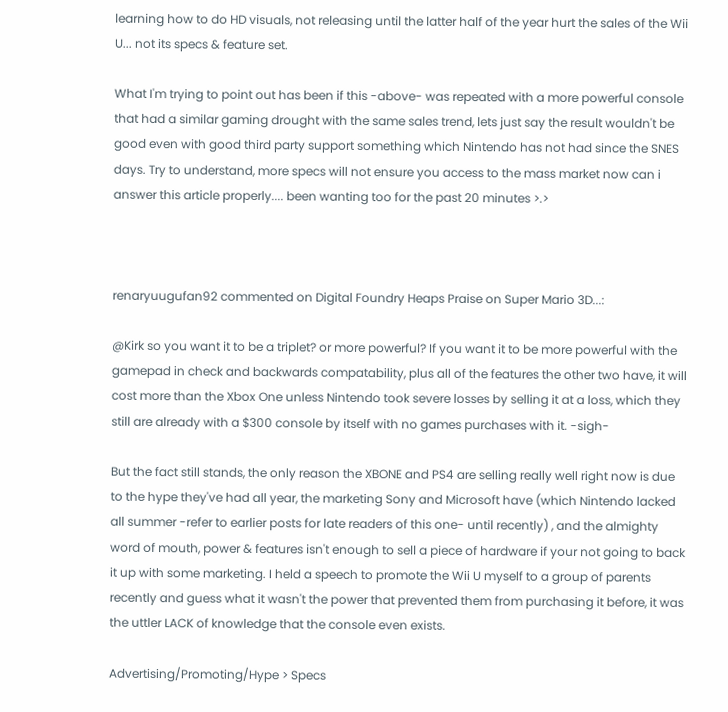learning how to do HD visuals, not releasing until the latter half of the year hurt the sales of the Wii U... not its specs & feature set.

What I'm trying to point out has been if this -above- was repeated with a more powerful console that had a similar gaming drought with the same sales trend, lets just say the result wouldn't be good even with good third party support something which Nintendo has not had since the SNES days. Try to understand, more specs will not ensure you access to the mass market now can i answer this article properly.... been wanting too for the past 20 minutes >.>



renaryuugufan92 commented on Digital Foundry Heaps Praise on Super Mario 3D...:

@Kirk so you want it to be a triplet? or more powerful? If you want it to be more powerful with the gamepad in check and backwards compatability, plus all of the features the other two have, it will cost more than the Xbox One unless Nintendo took severe losses by selling it at a loss, which they still are already with a $300 console by itself with no games purchases with it. -sigh-

But the fact still stands, the only reason the XBONE and PS4 are selling really well right now is due to the hype they've had all year, the marketing Sony and Microsoft have (which Nintendo lacked all summer -refer to earlier posts for late readers of this one- until recently) , and the almighty word of mouth, power & features isn't enough to sell a piece of hardware if your not going to back it up with some marketing. I held a speech to promote the Wii U myself to a group of parents recently and guess what it wasn't the power that prevented them from purchasing it before, it was the uttler LACK of knowledge that the console even exists.

Advertising/Promoting/Hype > Specs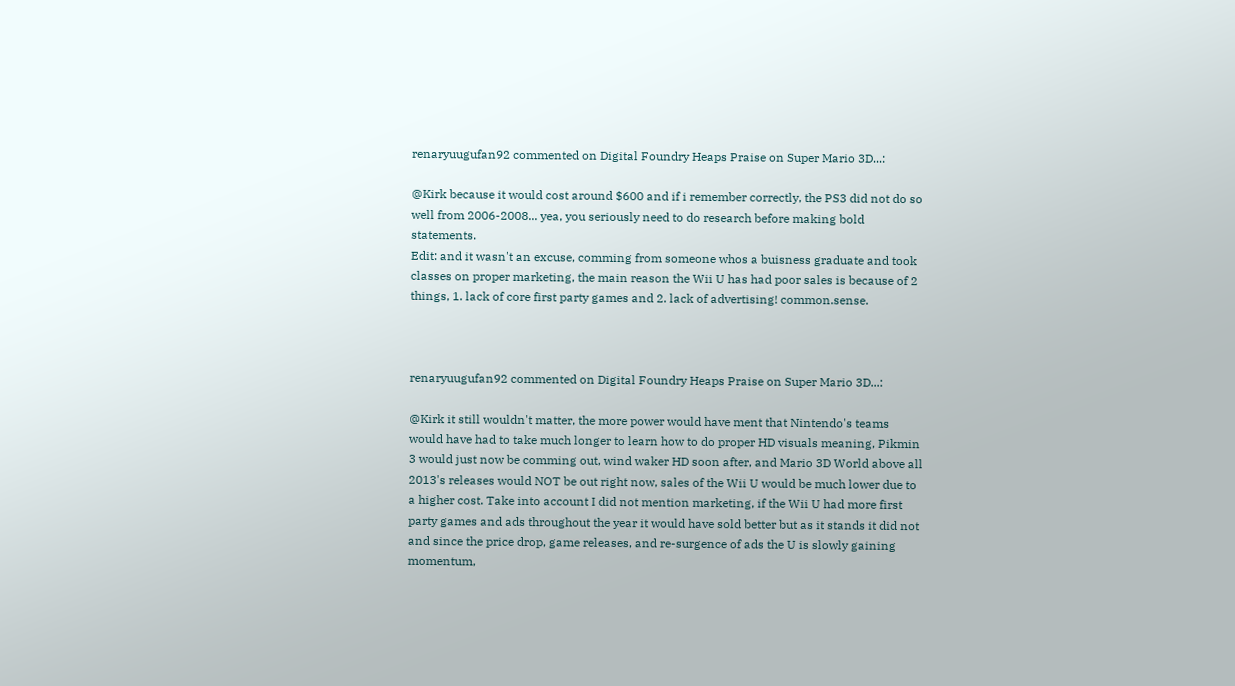renaryuugufan92 commented on Digital Foundry Heaps Praise on Super Mario 3D...:

@Kirk because it would cost around $600 and if i remember correctly, the PS3 did not do so well from 2006-2008... yea, you seriously need to do research before making bold statements.
Edit: and it wasn't an excuse, comming from someone whos a buisness graduate and took classes on proper marketing, the main reason the Wii U has had poor sales is because of 2 things, 1. lack of core first party games and 2. lack of advertising! common.sense.



renaryuugufan92 commented on Digital Foundry Heaps Praise on Super Mario 3D...:

@Kirk it still wouldn't matter, the more power would have ment that Nintendo's teams would have had to take much longer to learn how to do proper HD visuals meaning, Pikmin 3 would just now be comming out, wind waker HD soon after, and Mario 3D World above all 2013's releases would NOT be out right now, sales of the Wii U would be much lower due to a higher cost. Take into account I did not mention marketing, if the Wii U had more first party games and ads throughout the year it would have sold better but as it stands it did not and since the price drop, game releases, and re-surgence of ads the U is slowly gaining momentum,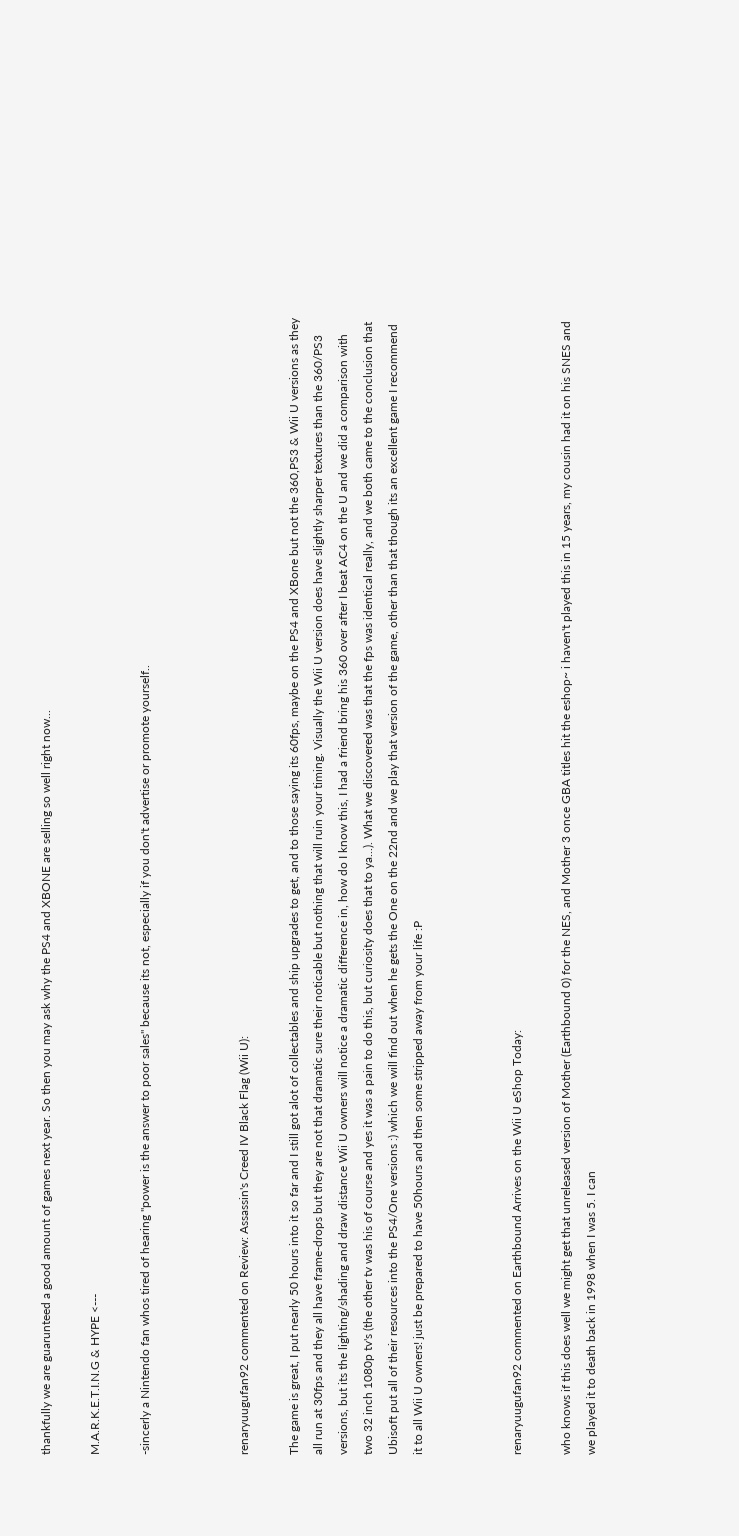thankfully we are guarunteed a good amount of games next year. So then you may ask why the PS4 and XBONE are selling so well right now...

M.A.R.K.E.T.I.N.G & HYPE <---

-sincerly a Nintendo fan whos tired of hearing "power is the answer to poor sales" because its not, especially if you don't advertise or promote yourself..



renaryuugufan92 commented on Review: Assassin's Creed IV Black Flag (Wii U):

The game is great, I put nearly 50 hours into it so far and I still got alot of collectables and ship upgrades to get, and to those saying its 60fps, maybe on the PS4 and XBone but not the 360,PS3 & Wii U versions as they all run at 30fps and they all have frame-drops but they are not that dramatic sure their noticable but nothing that will ruin your timing. Visually the Wii U version does have slightly sharper textures than the 360/PS3 versions, but its the lighting/shading and draw distance Wii U owners will notice a dramatic difference in, how do I know this, I had a friend bring his 360 over after I beat AC4 on the U and we did a comparison with two 32 inch 1080p tv's (the other tv was his of course and yes it was a pain to do this, but curiosity does that to ya...). What we discovered was that the fps was identical really, and we both came to the conclusion that Ubisoft put all of their resources into the PS4/One versions :) which we will find out when he gets the One on the 22nd and we play that version of the game, other than that though its an excellent game I recommend it to all Wii U owners! just be prepared to have 50hours and then some stripped away from your life :P



renaryuugufan92 commented on Earthbound Arrives on the Wii U eShop Today:

who knows if this does well we might get that unreleased version of Mother (Earthbound 0) for the NES, and Mother 3 once GBA titles hit the eshop~ i haven't played this in 15 years, my cousin had it on his SNES and we played it to death back in 1998 when I was 5. I can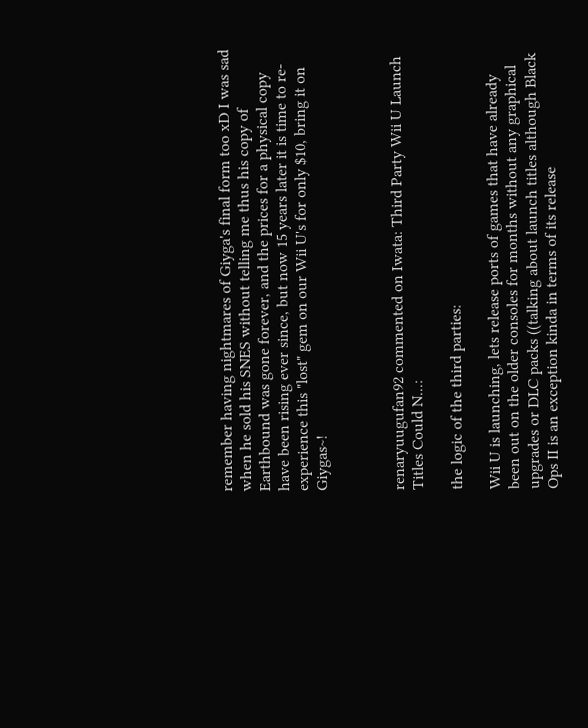remember having nightmares of Giyga's final form too xD I was sad when he sold his SNES without telling me thus his copy of Earthbound was gone forever, and the prices for a physical copy have been rising ever since, but now 15 years later it is time to re-experience this "lost" gem on our Wii U's for only $10, bring it on Giygas~!



renaryuugufan92 commented on Iwata: Third Party Wii U Launch Titles Could N...:

the logic of the third parties:

Wii U is launching, lets release ports of games that have already been out on the older consoles for months without any graphical upgrades or DLC packs ((talking about launch titles although Black Ops II is an exception kinda in terms of its release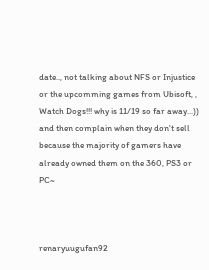date.., not talking about NFS or Injustice or the upcomming games from Ubisoft, , Watch Dogs!!! why is 11/19 so far away...)) and then complain when they don't sell because the majority of gamers have already owned them on the 360, PS3 or PC~



renaryuugufan92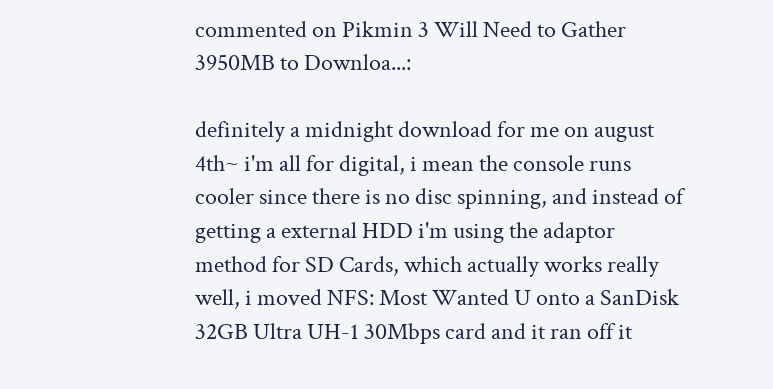commented on Pikmin 3 Will Need to Gather 3950MB to Downloa...:

definitely a midnight download for me on august 4th~ i'm all for digital, i mean the console runs cooler since there is no disc spinning, and instead of getting a external HDD i'm using the adaptor method for SD Cards, which actually works really well, i moved NFS: Most Wanted U onto a SanDisk 32GB Ultra UH-1 30Mbps card and it ran off it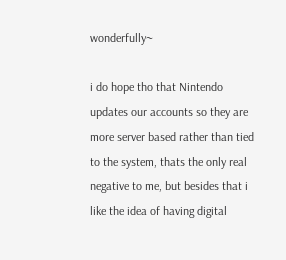wonderfully~

i do hope tho that Nintendo updates our accounts so they are more server based rather than tied to the system, thats the only real negative to me, but besides that i like the idea of having digital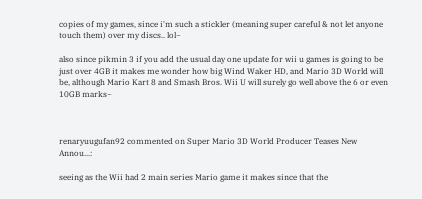copies of my games, since i'm such a stickler (meaning super careful & not let anyone touch them) over my discs.. lol~

also since pikmin 3 if you add the usual day one update for wii u games is going to be just over 4GB it makes me wonder how big Wind Waker HD, and Mario 3D World will be, although Mario Kart 8 and Smash Bros. Wii U will surely go well above the 6 or even 10GB marks~



renaryuugufan92 commented on Super Mario 3D World Producer Teases New Annou...:

seeing as the Wii had 2 main series Mario game it makes since that the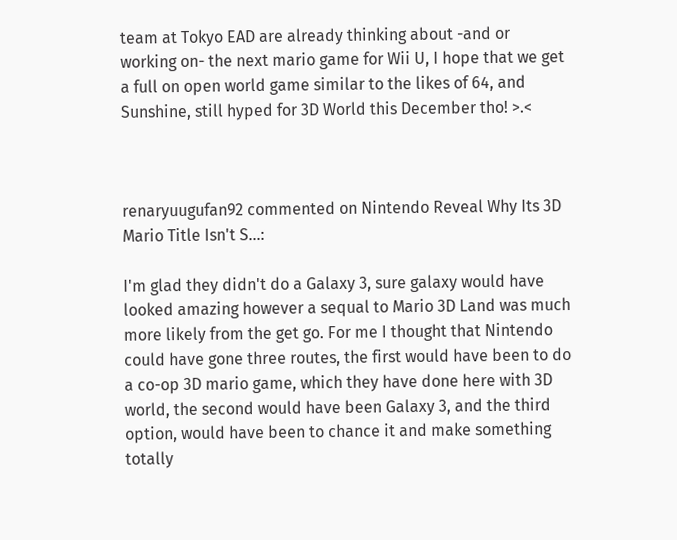team at Tokyo EAD are already thinking about -and or working on- the next mario game for Wii U, I hope that we get a full on open world game similar to the likes of 64, and Sunshine, still hyped for 3D World this December tho! >.<



renaryuugufan92 commented on Nintendo Reveal Why Its 3D Mario Title Isn't S...:

I'm glad they didn't do a Galaxy 3, sure galaxy would have looked amazing however a sequal to Mario 3D Land was much more likely from the get go. For me I thought that Nintendo could have gone three routes, the first would have been to do a co-op 3D mario game, which they have done here with 3D world, the second would have been Galaxy 3, and the third option, would have been to chance it and make something totally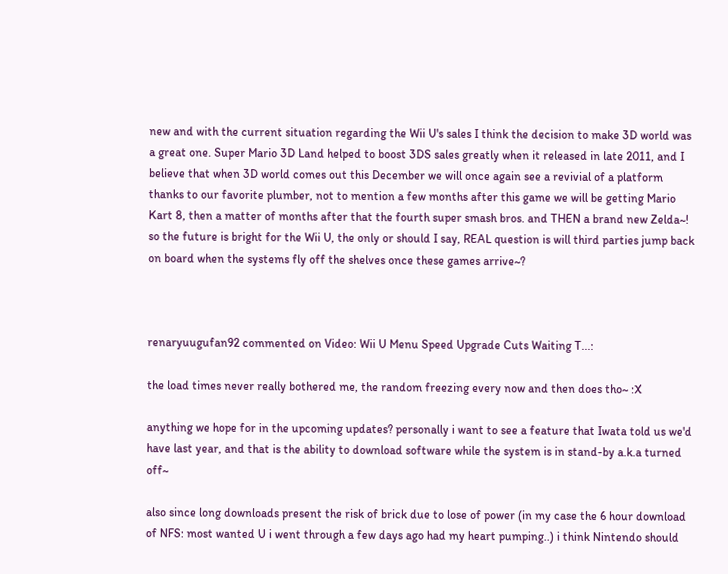new and with the current situation regarding the Wii U's sales I think the decision to make 3D world was a great one. Super Mario 3D Land helped to boost 3DS sales greatly when it released in late 2011, and I believe that when 3D world comes out this December we will once again see a revivial of a platform thanks to our favorite plumber, not to mention a few months after this game we will be getting Mario Kart 8, then a matter of months after that the fourth super smash bros. and THEN a brand new Zelda~! so the future is bright for the Wii U, the only or should I say, REAL question is will third parties jump back on board when the systems fly off the shelves once these games arrive~?



renaryuugufan92 commented on Video: Wii U Menu Speed Upgrade Cuts Waiting T...:

the load times never really bothered me, the random freezing every now and then does tho~ :X

anything we hope for in the upcoming updates? personally i want to see a feature that Iwata told us we'd have last year, and that is the ability to download software while the system is in stand-by a.k.a turned off~

also since long downloads present the risk of brick due to lose of power (in my case the 6 hour download of NFS: most wanted U i went through a few days ago had my heart pumping..) i think Nintendo should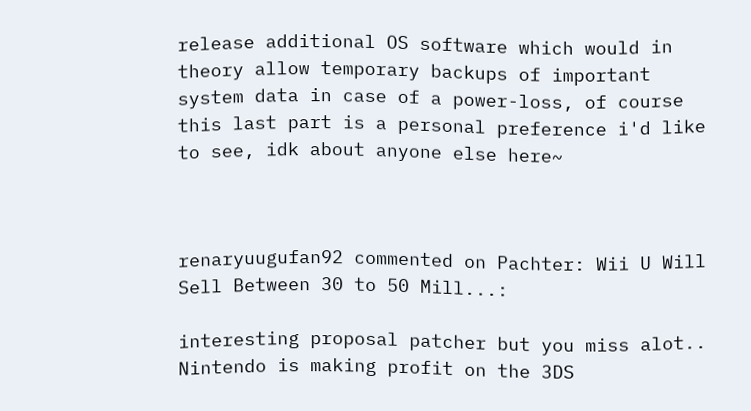release additional OS software which would in theory allow temporary backups of important system data in case of a power-loss, of course this last part is a personal preference i'd like to see, idk about anyone else here~



renaryuugufan92 commented on Pachter: Wii U Will Sell Between 30 to 50 Mill...:

interesting proposal patcher but you miss alot.. Nintendo is making profit on the 3DS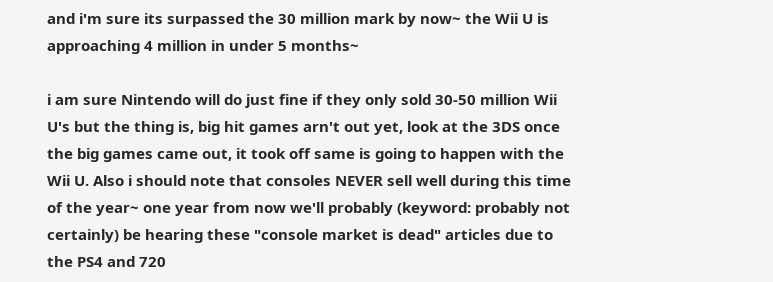and i'm sure its surpassed the 30 million mark by now~ the Wii U is approaching 4 million in under 5 months~

i am sure Nintendo will do just fine if they only sold 30-50 million Wii U's but the thing is, big hit games arn't out yet, look at the 3DS once the big games came out, it took off same is going to happen with the Wii U. Also i should note that consoles NEVER sell well during this time of the year~ one year from now we'll probably (keyword: probably not certainly) be hearing these "console market is dead" articles due to the PS4 and 720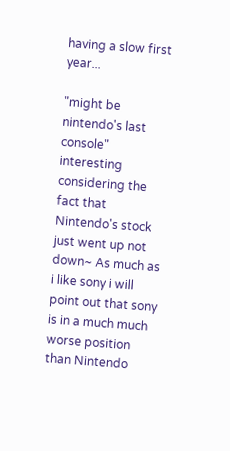having a slow first year...

"might be nintendo's last console" interesting considering the fact that Nintendo's stock just went up not down~ As much as i like sony i will point out that sony is in a much much worse position than Nintendo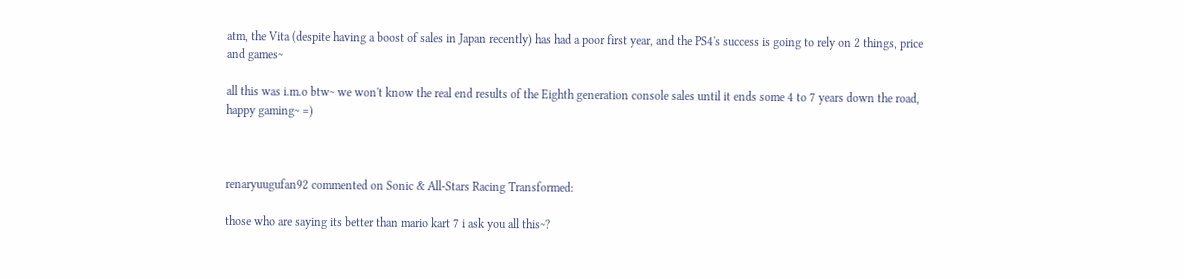atm, the Vita (despite having a boost of sales in Japan recently) has had a poor first year, and the PS4's success is going to rely on 2 things, price and games~

all this was i.m.o btw~ we won't know the real end results of the Eighth generation console sales until it ends some 4 to 7 years down the road, happy gaming~ =)



renaryuugufan92 commented on Sonic & All-Stars Racing Transformed:

those who are saying its better than mario kart 7 i ask you all this~?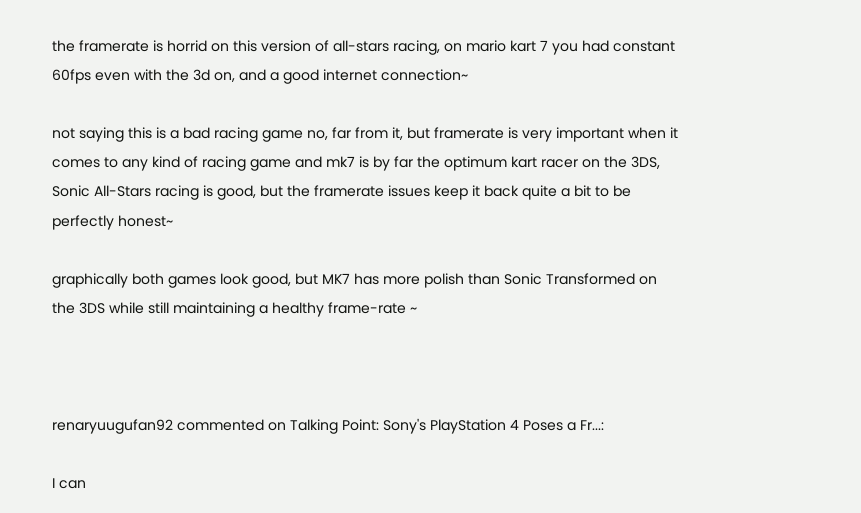the framerate is horrid on this version of all-stars racing, on mario kart 7 you had constant 60fps even with the 3d on, and a good internet connection~

not saying this is a bad racing game no, far from it, but framerate is very important when it comes to any kind of racing game and mk7 is by far the optimum kart racer on the 3DS, Sonic All-Stars racing is good, but the framerate issues keep it back quite a bit to be perfectly honest~

graphically both games look good, but MK7 has more polish than Sonic Transformed on the 3DS while still maintaining a healthy frame-rate ~



renaryuugufan92 commented on Talking Point: Sony's PlayStation 4 Poses a Fr...:

I can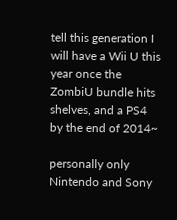tell this generation I will have a Wii U this year once the ZombiU bundle hits shelves, and a PS4 by the end of 2014~

personally only Nintendo and Sony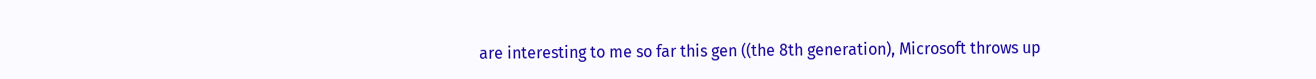are interesting to me so far this gen ((the 8th generation), Microsoft throws up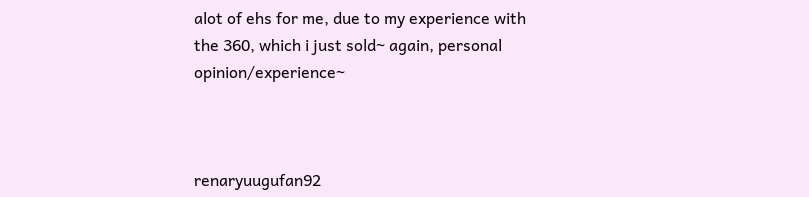alot of ehs for me, due to my experience with the 360, which i just sold~ again, personal opinion/experience~



renaryuugufan92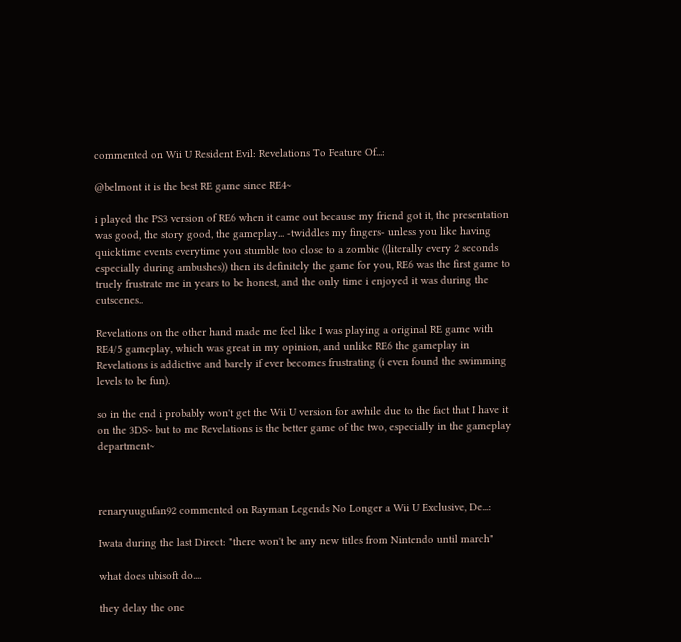commented on Wii U Resident Evil: Revelations To Feature Of...:

@belmont it is the best RE game since RE4~

i played the PS3 version of RE6 when it came out because my friend got it, the presentation was good, the story good, the gameplay... -twiddles my fingers- unless you like having quicktime events everytime you stumble too close to a zombie ((literally every 2 seconds especially during ambushes)) then its definitely the game for you, RE6 was the first game to truely frustrate me in years to be honest, and the only time i enjoyed it was during the cutscenes..

Revelations on the other hand made me feel like I was playing a original RE game with RE4/5 gameplay, which was great in my opinion, and unlike RE6 the gameplay in Revelations is addictive and barely if ever becomes frustrating (i even found the swimming levels to be fun).

so in the end i probably won't get the Wii U version for awhile due to the fact that I have it on the 3DS~ but to me Revelations is the better game of the two, especially in the gameplay department~



renaryuugufan92 commented on Rayman Legends No Longer a Wii U Exclusive, De...:

Iwata during the last Direct: "there won't be any new titles from Nintendo until march"

what does ubisoft do....

they delay the one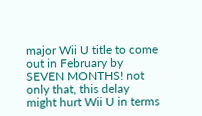major Wii U title to come out in February by SEVEN MONTHS! not only that, this delay might hurt Wii U in terms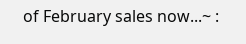of February sales now...~ :